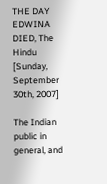THE DAY EDWINA DIED, The Hindu [Sunday, September 30th, 2007]

The Indian public in general, and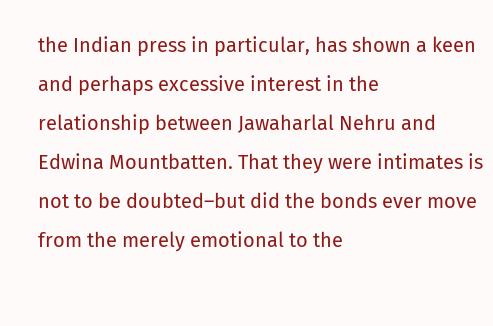the Indian press in particular, has shown a keen and perhaps excessive interest in the relationship between Jawaharlal Nehru and Edwina Mountbatten. That they were intimates is not to be doubted–but did the bonds ever move from the merely emotional to the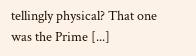tellingly physical? That one was the Prime [...]